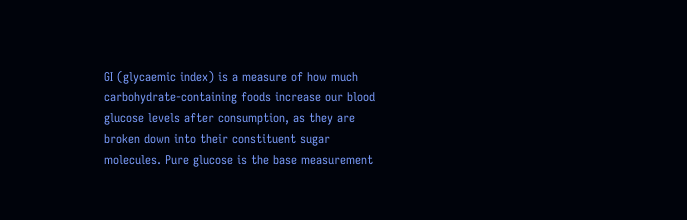GI (glycaemic index) is a measure of how much carbohydrate-containing foods increase our blood glucose levels after consumption, as they are broken down into their constituent sugar molecules. Pure glucose is the base measurement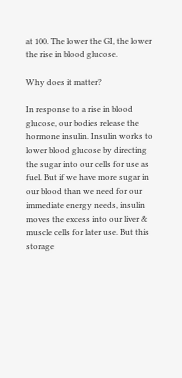at 100. The lower the GI, the lower the rise in blood glucose.

Why does it matter?

In response to a rise in blood glucose, our bodies release the hormone insulin. Insulin works to lower blood glucose by directing the sugar into our cells for use as fuel. But if we have more sugar in our blood than we need for our immediate energy needs, insulin moves the excess into our liver & muscle cells for later use. But this storage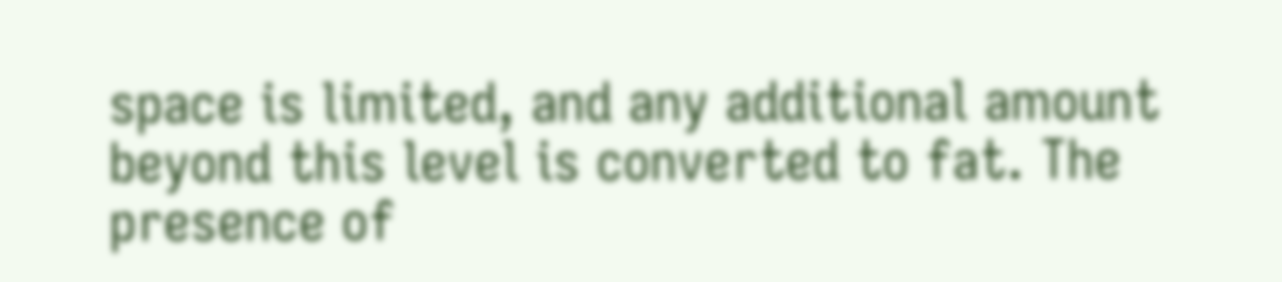space is limited, and any additional amount beyond this level is converted to fat. The presence of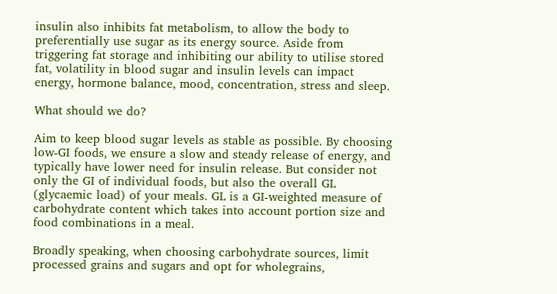insulin also inhibits fat metabolism, to allow the body to preferentially use sugar as its energy source. Aside from triggering fat storage and inhibiting our ability to utilise stored fat, volatility in blood sugar and insulin levels can impact energy, hormone balance, mood, concentration, stress and sleep.

What should we do?

Aim to keep blood sugar levels as stable as possible. By choosing low-GI foods, we ensure a slow and steady release of energy, and typically have lower need for insulin release. But consider not only the GI of individual foods, but also the overall GL (glycaemic load) of your meals. GL is a GI-weighted measure of carbohydrate content which takes into account portion size and food combinations in a meal.

Broadly speaking, when choosing carbohydrate sources, limit processed grains and sugars and opt for wholegrains,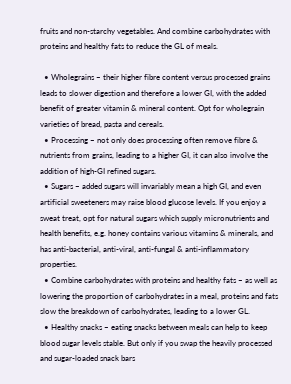fruits and non-starchy vegetables. And combine carbohydrates with proteins and healthy fats to reduce the GL of meals.

  • Wholegrains – their higher fibre content versus processed grains leads to slower digestion and therefore a lower GI, with the added benefit of greater vitamin & mineral content. Opt for wholegrain varieties of bread, pasta and cereals.
  • Processing – not only does processing often remove fibre & nutrients from grains, leading to a higher GI, it can also involve the addition of high-GI refined sugars.
  • Sugars – added sugars will invariably mean a high GI, and even artificial sweeteners may raise blood glucose levels. If you enjoy a sweat treat, opt for natural sugars which supply micronutrients and health benefits, e.g. honey contains various vitamins & minerals, and has anti-bacterial, anti-viral, anti-fungal & anti-inflammatory properties.
  • Combine carbohydrates with proteins and healthy fats – as well as lowering the proportion of carbohydrates in a meal, proteins and fats slow the breakdown of carbohydrates, leading to a lower GL.
  • Healthy snacks – eating snacks between meals can help to keep blood sugar levels stable. But only if you swap the heavily processed and sugar-loaded snack bars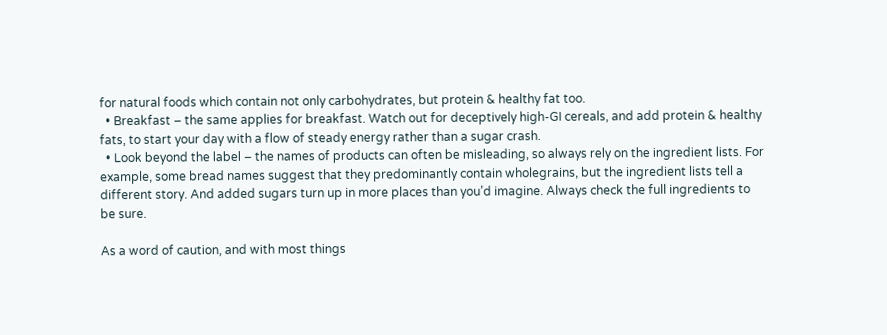for natural foods which contain not only carbohydrates, but protein & healthy fat too.
  • Breakfast – the same applies for breakfast. Watch out for deceptively high-GI cereals, and add protein & healthy fats, to start your day with a flow of steady energy rather than a sugar crash.
  • Look beyond the label – the names of products can often be misleading, so always rely on the ingredient lists. For example, some bread names suggest that they predominantly contain wholegrains, but the ingredient lists tell a different story. And added sugars turn up in more places than you’d imagine. Always check the full ingredients to be sure.

As a word of caution, and with most things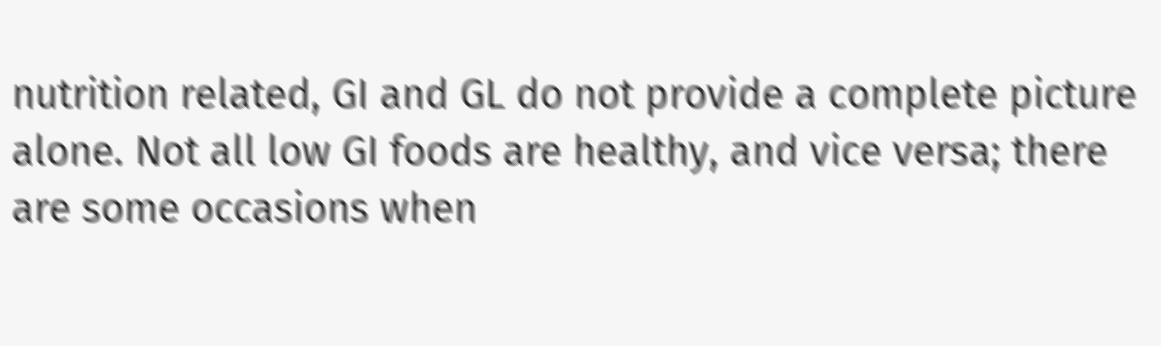nutrition related, GI and GL do not provide a complete picture alone. Not all low GI foods are healthy, and vice versa; there are some occasions when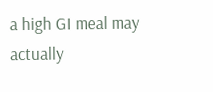a high GI meal may actually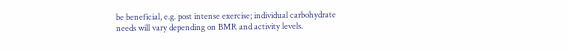be beneficial, e.g. post intense exercise; individual carbohydrate needs will vary depending on BMR and activity levels.